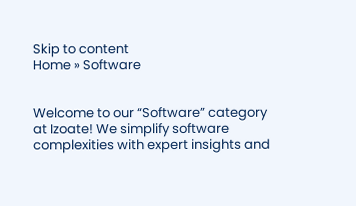Skip to content
Home » Software


Welcome to our “Software” category at Izoate! We simplify software complexities with expert insights and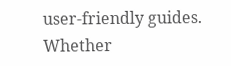user-friendly guides. Whether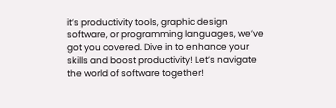it’s productivity tools, graphic design software, or programming languages, we’ve got you covered. Dive in to enhance your skills and boost productivity! Let’s navigate the world of software together!